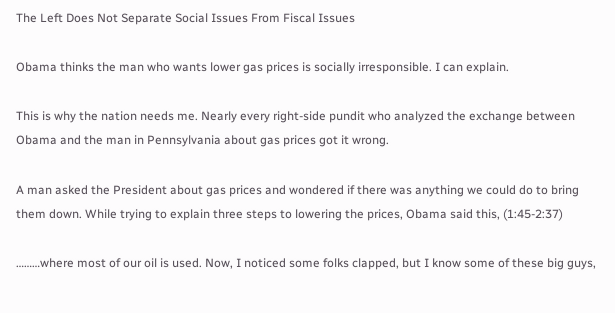The Left Does Not Separate Social Issues From Fiscal Issues

Obama thinks the man who wants lower gas prices is socially irresponsible. I can explain.

This is why the nation needs me. Nearly every right-side pundit who analyzed the exchange between Obama and the man in Pennsylvania about gas prices got it wrong.

A man asked the President about gas prices and wondered if there was anything we could do to bring them down. While trying to explain three steps to lowering the prices, Obama said this, (1:45-2:37)

………where most of our oil is used. Now, I noticed some folks clapped, but I know some of these big guys,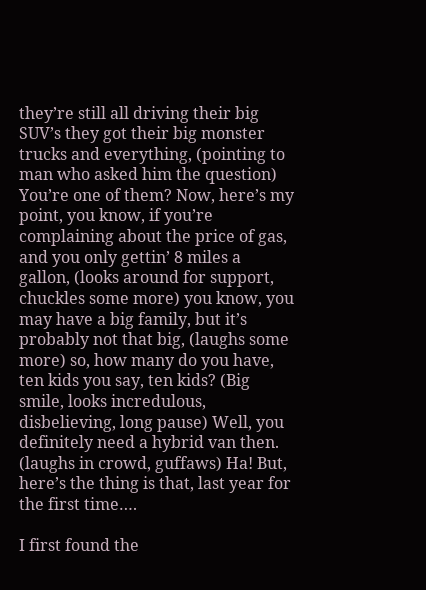they’re still all driving their big SUV’s they got their big monster trucks and everything, (pointing to man who asked him the question) You’re one of them? Now, here’s my point, you know, if you’re complaining about the price of gas, and you only gettin’ 8 miles a gallon, (looks around for support, chuckles some more) you know, you may have a big family, but it’s probably not that big, (laughs some more) so, how many do you have, ten kids you say, ten kids? (Big smile, looks incredulous, disbelieving, long pause) Well, you definitely need a hybrid van then. (laughs in crowd, guffaws) Ha! But, here’s the thing is that, last year for the first time….

I first found the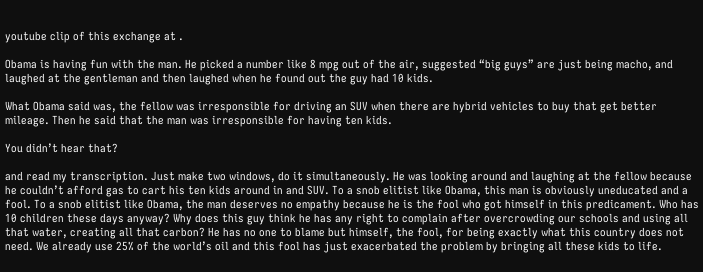youtube clip of this exchange at .

Obama is having fun with the man. He picked a number like 8 mpg out of the air, suggested “big guys” are just being macho, and laughed at the gentleman and then laughed when he found out the guy had 10 kids.

What Obama said was, the fellow was irresponsible for driving an SUV when there are hybrid vehicles to buy that get better mileage. Then he said that the man was irresponsible for having ten kids.

You didn’t hear that?

and read my transcription. Just make two windows, do it simultaneously. He was looking around and laughing at the fellow because he couldn’t afford gas to cart his ten kids around in and SUV. To a snob elitist like Obama, this man is obviously uneducated and a fool. To a snob elitist like Obama, the man deserves no empathy because he is the fool who got himself in this predicament. Who has 10 children these days anyway? Why does this guy think he has any right to complain after overcrowding our schools and using all that water, creating all that carbon? He has no one to blame but himself, the fool, for being exactly what this country does not need. We already use 25% of the world’s oil and this fool has just exacerbated the problem by bringing all these kids to life.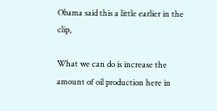Obama said this a little earlier in the clip,

What we can do is increase the amount of oil production here in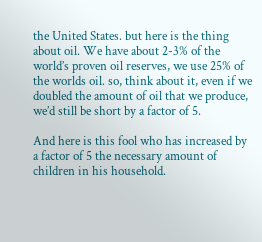the United States. but here is the thing about oil. We have about 2-3% of the world’s proven oil reserves, we use 25% of the worlds oil. so, think about it, even if we doubled the amount of oil that we produce, we’d still be short by a factor of 5.

And here is this fool who has increased by a factor of 5 the necessary amount of children in his household.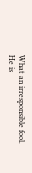What an irresponsible fool. He is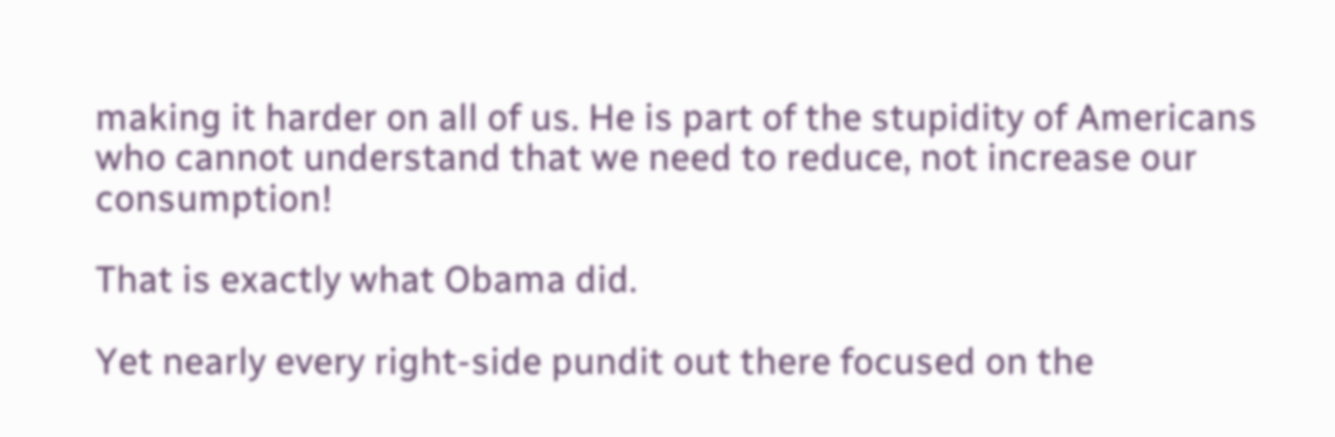making it harder on all of us. He is part of the stupidity of Americans who cannot understand that we need to reduce, not increase our consumption!

That is exactly what Obama did.

Yet nearly every right-side pundit out there focused on the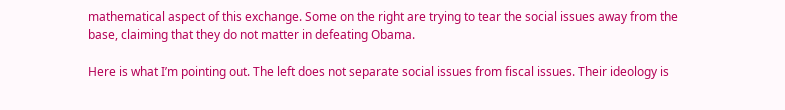mathematical aspect of this exchange. Some on the right are trying to tear the social issues away from the base, claiming that they do not matter in defeating Obama.

Here is what I’m pointing out. The left does not separate social issues from fiscal issues. Their ideology is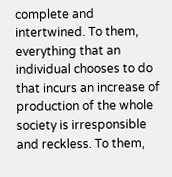complete and intertwined. To them, everything that an individual chooses to do that incurs an increase of production of the whole society is irresponsible and reckless. To them,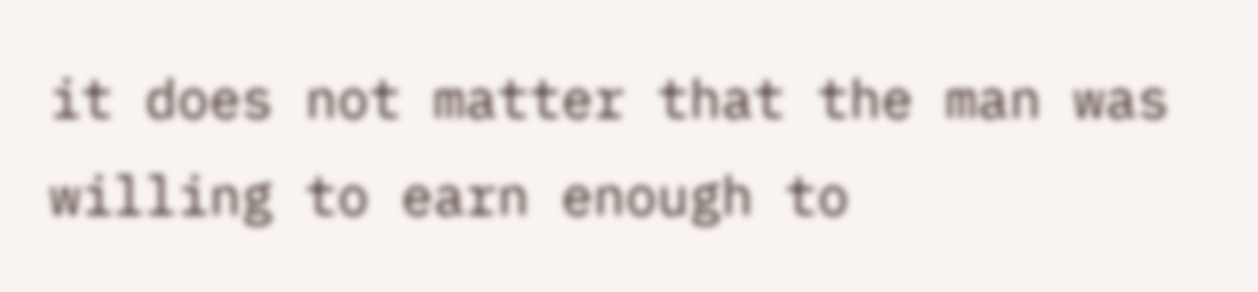it does not matter that the man was willing to earn enough to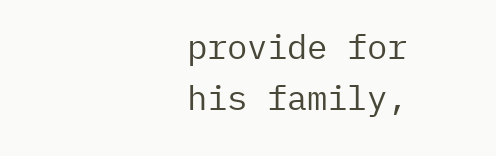provide for his family,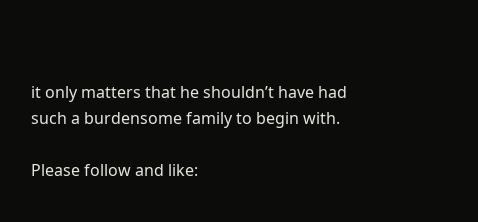it only matters that he shouldn’t have had such a burdensome family to begin with.

Please follow and like: